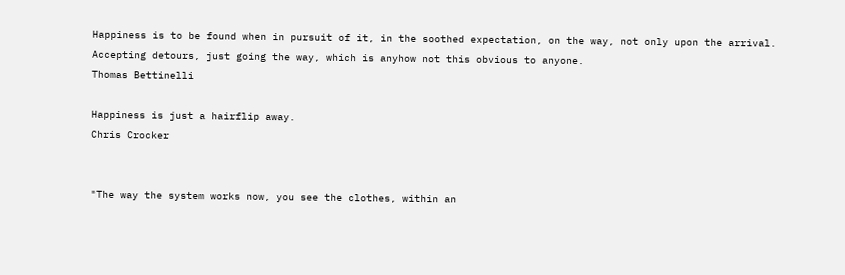Happiness is to be found when in pursuit of it, in the soothed expectation, on the way, not only upon the arrival. Accepting detours, just going the way, which is anyhow not this obvious to anyone.
Thomas Bettinelli

Happiness is just a hairflip away.
Chris Crocker


"The way the system works now, you see the clothes, within an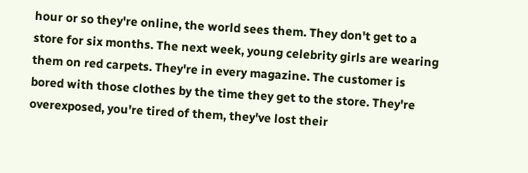hour or so they're online, the world sees them. They don't get to a store for six months. The next week, young celebrity girls are wearing them on red carpets. They're in every magazine. The customer is bored with those clothes by the time they get to the store. They're overexposed, you're tired of them, they've lost their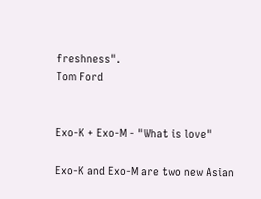freshness".
Tom Ford


Exo-K + Exo-M - "What is love"

Exo-K and Exo-M are two new Asian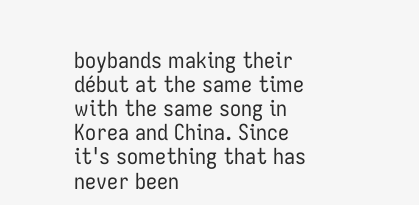boybands making their début at the same time with the same song in Korea and China. Since it's something that has never been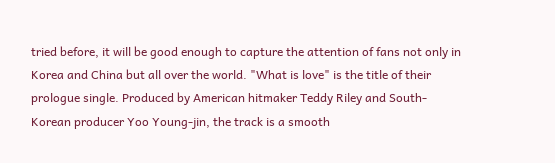tried before, it will be good enough to capture the attention of fans not only in Korea and China but all over the world. "What is love" is the title of their prologue single. Produced by American hitmaker Teddy Riley and South-Korean producer Yoo Young-jin, the track is a smooth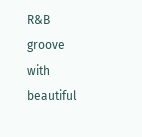R&B groove with beautiful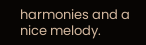harmonies and a nice melody.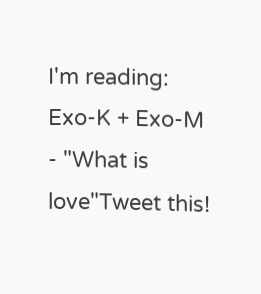I'm reading: Exo-K + Exo-M - "What is love"Tweet this!